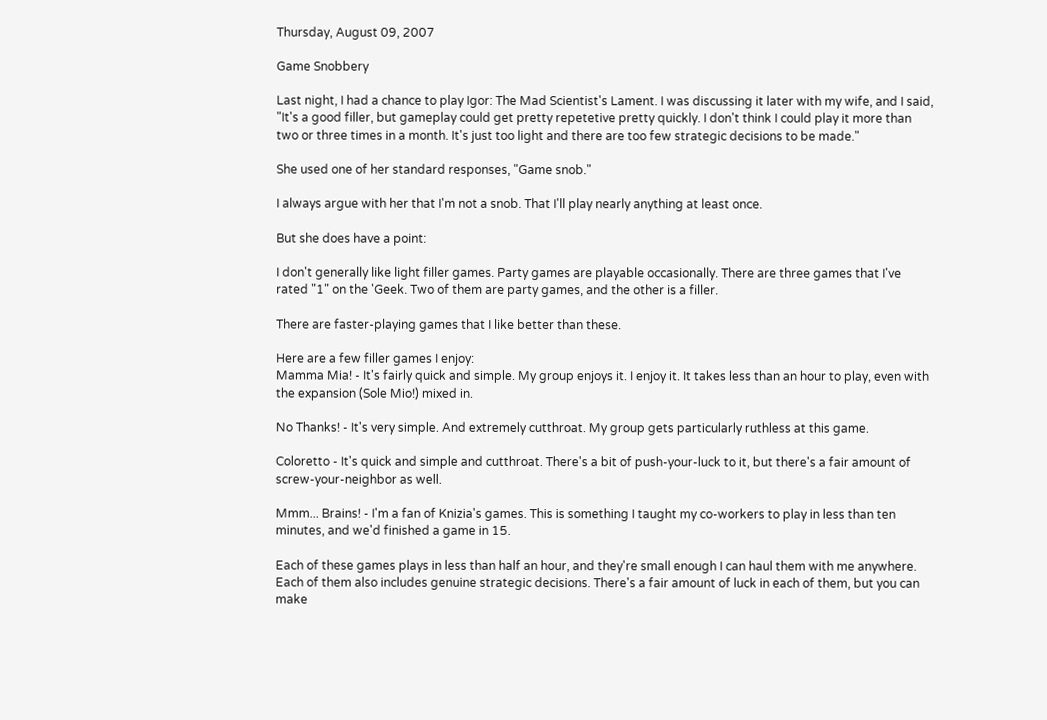Thursday, August 09, 2007

Game Snobbery

Last night, I had a chance to play Igor: The Mad Scientist's Lament. I was discussing it later with my wife, and I said, "It's a good filler, but gameplay could get pretty repetetive pretty quickly. I don't think I could play it more than two or three times in a month. It's just too light and there are too few strategic decisions to be made."

She used one of her standard responses, "Game snob."

I always argue with her that I'm not a snob. That I'll play nearly anything at least once.

But she does have a point:

I don't generally like light filler games. Party games are playable occasionally. There are three games that I've rated "1" on the 'Geek. Two of them are party games, and the other is a filler.

There are faster-playing games that I like better than these.

Here are a few filler games I enjoy:
Mamma Mia! - It's fairly quick and simple. My group enjoys it. I enjoy it. It takes less than an hour to play, even with the expansion (Sole Mio!) mixed in.

No Thanks! - It's very simple. And extremely cutthroat. My group gets particularly ruthless at this game.

Coloretto - It's quick and simple and cutthroat. There's a bit of push-your-luck to it, but there's a fair amount of screw-your-neighbor as well.

Mmm... Brains! - I'm a fan of Knizia's games. This is something I taught my co-workers to play in less than ten minutes, and we'd finished a game in 15.

Each of these games plays in less than half an hour, and they're small enough I can haul them with me anywhere. Each of them also includes genuine strategic decisions. There's a fair amount of luck in each of them, but you can make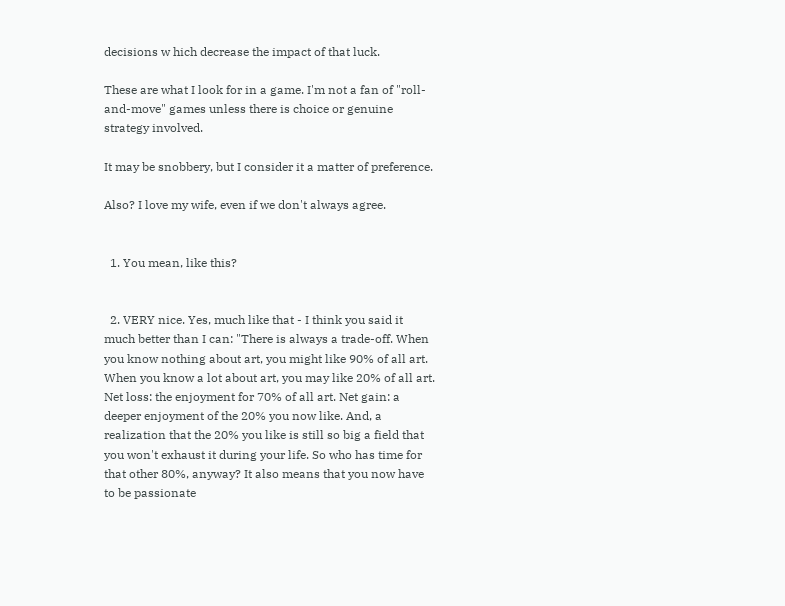decisions w hich decrease the impact of that luck.

These are what I look for in a game. I'm not a fan of "roll-and-move" games unless there is choice or genuine strategy involved.

It may be snobbery, but I consider it a matter of preference.

Also? I love my wife, even if we don't always agree.


  1. You mean, like this?


  2. VERY nice. Yes, much like that - I think you said it much better than I can: "There is always a trade-off. When you know nothing about art, you might like 90% of all art. When you know a lot about art, you may like 20% of all art. Net loss: the enjoyment for 70% of all art. Net gain: a deeper enjoyment of the 20% you now like. And, a realization that the 20% you like is still so big a field that you won't exhaust it during your life. So who has time for that other 80%, anyway? It also means that you now have to be passionate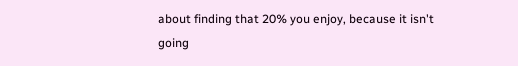about finding that 20% you enjoy, because it isn't going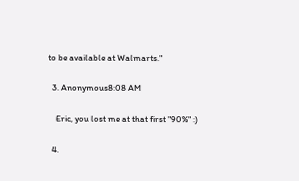to be available at Walmarts."

  3. Anonymous8:08 AM

    Eric, you lost me at that first "90%" :)

  4.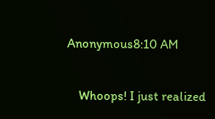Anonymous8:10 AM

    Whoops! I just realized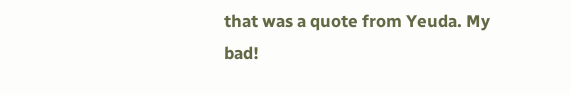that was a quote from Yeuda. My bad!